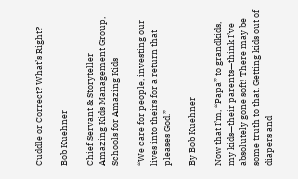Cuddle or Correct? What’s Right?

Bob Kuehner

Chief Servant & Storyteller
Amazing Kids Management Group,
Schools for Amazing Kids

“We care for people, investing our lives into theirs for a return that pleases God.”

By Bob Kuehner

Now that I’m, “Papa” to grandkids, my kids—their parents—think I’ve absolutely gone soft! There may be some truth to that. Getting kids out of diapers and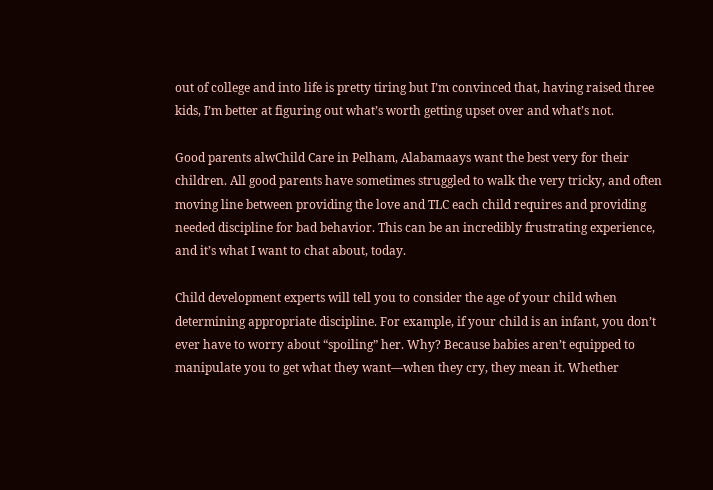out of college and into life is pretty tiring but I’m convinced that, having raised three kids, I’m better at figuring out what’s worth getting upset over and what’s not.

Good parents alwChild Care in Pelham, Alabamaays want the best very for their children. All good parents have sometimes struggled to walk the very tricky, and often moving line between providing the love and TLC each child requires and providing needed discipline for bad behavior. This can be an incredibly frustrating experience, and it’s what I want to chat about, today.

Child development experts will tell you to consider the age of your child when determining appropriate discipline. For example, if your child is an infant, you don’t ever have to worry about “spoiling” her. Why? Because babies aren’t equipped to manipulate you to get what they want—when they cry, they mean it. Whether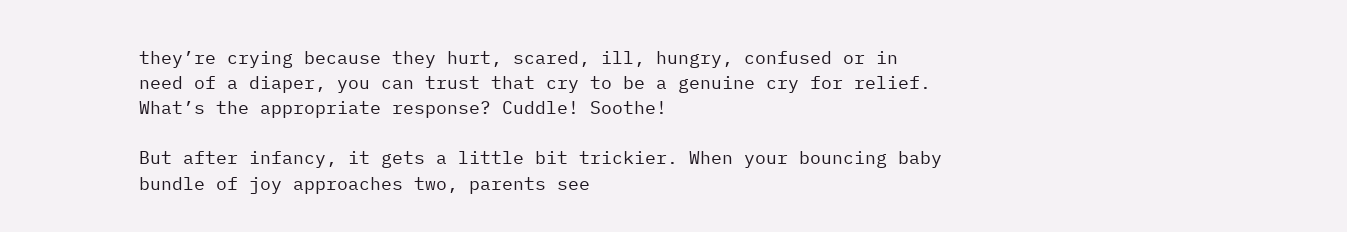they’re crying because they hurt, scared, ill, hungry, confused or in need of a diaper, you can trust that cry to be a genuine cry for relief. What’s the appropriate response? Cuddle! Soothe!

But after infancy, it gets a little bit trickier. When your bouncing baby bundle of joy approaches two, parents see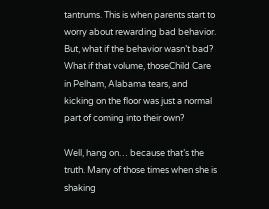tantrums. This is when parents start to worry about rewarding bad behavior. But, what if the behavior wasn’t bad? What if that volume, thoseChild Care in Pelham, Alabama tears, and kicking on the floor was just a normal part of coming into their own?

Well, hang on… because that’s the truth. Many of those times when she is shaking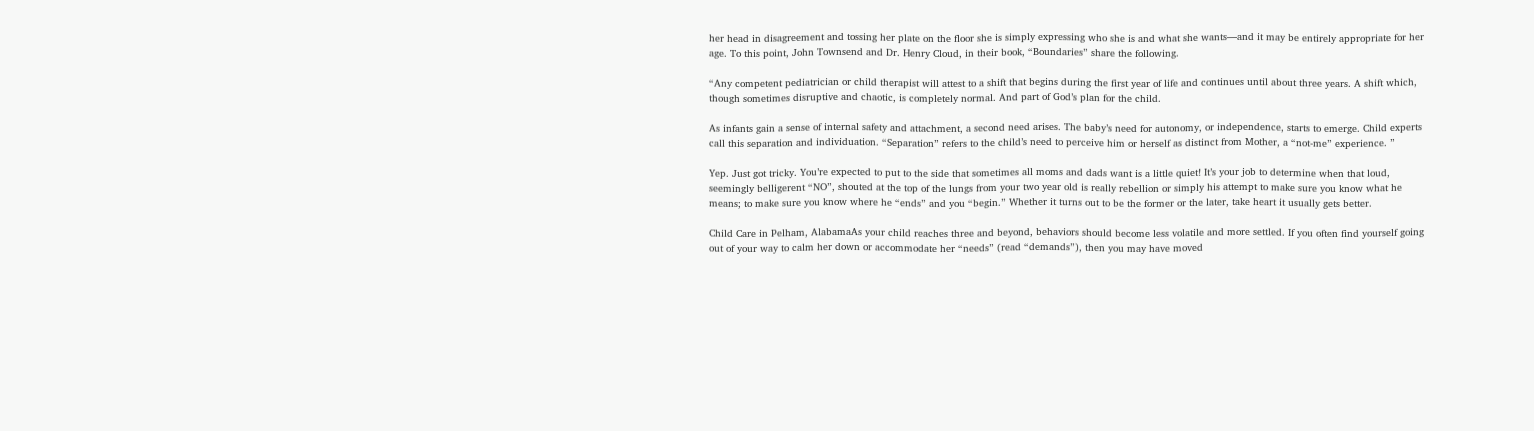her head in disagreement and tossing her plate on the floor she is simply expressing who she is and what she wants—and it may be entirely appropriate for her age. To this point, John Townsend and Dr. Henry Cloud, in their book, “Boundaries” share the following.

“Any competent pediatrician or child therapist will attest to a shift that begins during the first year of life and continues until about three years. A shift which, though sometimes disruptive and chaotic, is completely normal. And part of God’s plan for the child.

As infants gain a sense of internal safety and attachment, a second need arises. The baby’s need for autonomy, or independence, starts to emerge. Child experts call this separation and individuation. “Separation” refers to the child’s need to perceive him or herself as distinct from Mother, a “not-me” experience. ”

Yep. Just got tricky. You’re expected to put to the side that sometimes all moms and dads want is a little quiet! It’s your job to determine when that loud, seemingly belligerent “NO”, shouted at the top of the lungs from your two year old is really rebellion or simply his attempt to make sure you know what he means; to make sure you know where he “ends” and you “begin.” Whether it turns out to be the former or the later, take heart it usually gets better.

Child Care in Pelham, AlabamaAs your child reaches three and beyond, behaviors should become less volatile and more settled. If you often find yourself going out of your way to calm her down or accommodate her “needs” (read “demands”), then you may have moved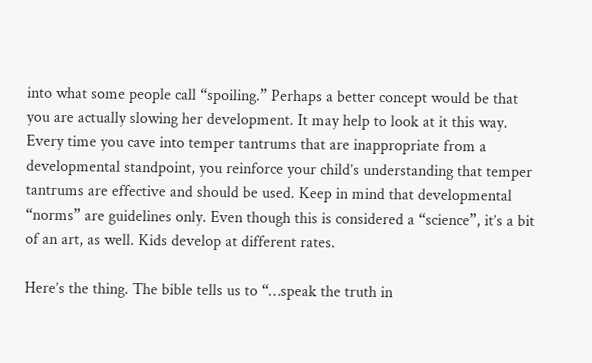into what some people call “spoiling.” Perhaps a better concept would be that you are actually slowing her development. It may help to look at it this way. Every time you cave into temper tantrums that are inappropriate from a developmental standpoint, you reinforce your child’s understanding that temper tantrums are effective and should be used. Keep in mind that developmental “norms” are guidelines only. Even though this is considered a “science”, it’s a bit of an art, as well. Kids develop at different rates.

Here’s the thing. The bible tells us to “…speak the truth in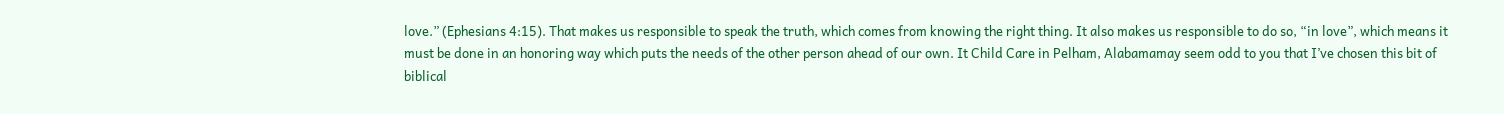love.” (Ephesians 4:15). That makes us responsible to speak the truth, which comes from knowing the right thing. It also makes us responsible to do so, “in love”, which means it must be done in an honoring way which puts the needs of the other person ahead of our own. It Child Care in Pelham, Alabamamay seem odd to you that I’ve chosen this bit of biblical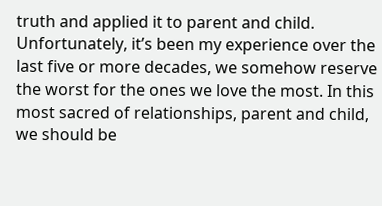truth and applied it to parent and child. Unfortunately, it’s been my experience over the last five or more decades, we somehow reserve the worst for the ones we love the most. In this most sacred of relationships, parent and child, we should be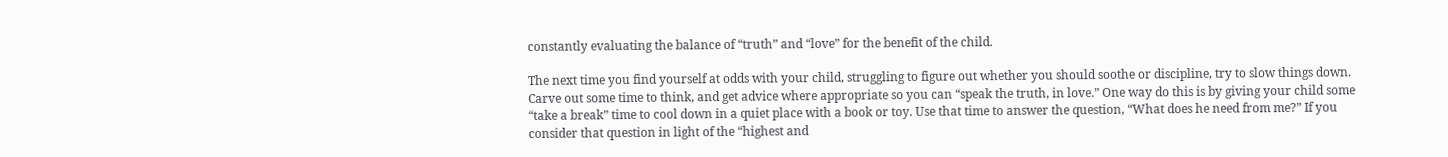constantly evaluating the balance of “truth” and “love” for the benefit of the child.

The next time you find yourself at odds with your child, struggling to figure out whether you should soothe or discipline, try to slow things down. Carve out some time to think, and get advice where appropriate so you can “speak the truth, in love.” One way do this is by giving your child some “take a break” time to cool down in a quiet place with a book or toy. Use that time to answer the question, “What does he need from me?” If you consider that question in light of the “highest and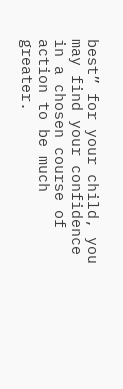best” for your child, you may find your confidence in a chosen course of action to be much greater.